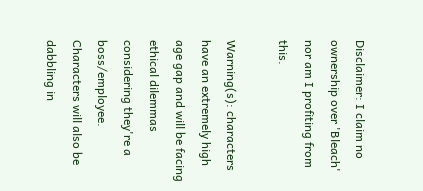Disclaimer: I claim no ownership over 'Bleach' nor am I profiting from this.

Warning(s): characters have an extremely high age gap and will be facing ethical dilemmas considering they're a boss/employee. Characters will also be dabbling in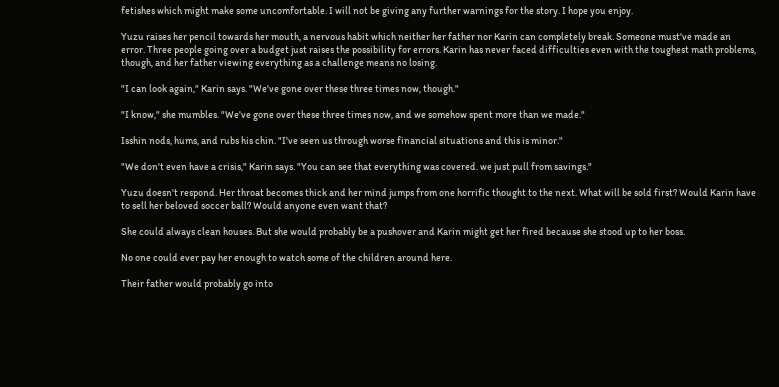fetishes which might make some uncomfortable. I will not be giving any further warnings for the story. I hope you enjoy.

Yuzu raises her pencil towards her mouth, a nervous habit which neither her father nor Karin can completely break. Someone must've made an error. Three people going over a budget just raises the possibility for errors. Karin has never faced difficulties even with the toughest math problems, though, and her father viewing everything as a challenge means no losing.

"I can look again," Karin says. "We've gone over these three times now, though."

"I know," she mumbles. "We've gone over these three times now, and we somehow spent more than we made."

Isshin nods, hums, and rubs his chin. "I've seen us through worse financial situations and this is minor."

"We don't even have a crisis," Karin says. "You can see that everything was covered. we just pull from savings."

Yuzu doesn't respond. Her throat becomes thick and her mind jumps from one horrific thought to the next. What will be sold first? Would Karin have to sell her beloved soccer ball? Would anyone even want that?

She could always clean houses. But she would probably be a pushover and Karin might get her fired because she stood up to her boss.

No one could ever pay her enough to watch some of the children around here.

Their father would probably go into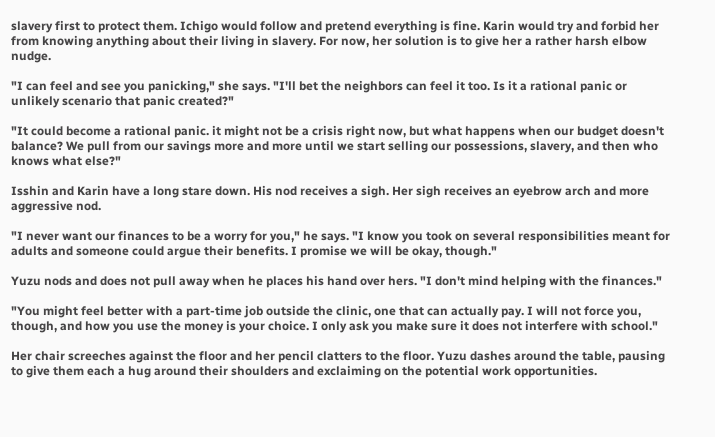slavery first to protect them. Ichigo would follow and pretend everything is fine. Karin would try and forbid her from knowing anything about their living in slavery. For now, her solution is to give her a rather harsh elbow nudge.

"I can feel and see you panicking," she says. "I'll bet the neighbors can feel it too. Is it a rational panic or unlikely scenario that panic created?"

"It could become a rational panic. it might not be a crisis right now, but what happens when our budget doesn't balance? We pull from our savings more and more until we start selling our possessions, slavery, and then who knows what else?"

Isshin and Karin have a long stare down. His nod receives a sigh. Her sigh receives an eyebrow arch and more aggressive nod.

"I never want our finances to be a worry for you," he says. "I know you took on several responsibilities meant for adults and someone could argue their benefits. I promise we will be okay, though."

Yuzu nods and does not pull away when he places his hand over hers. "I don't mind helping with the finances."

"You might feel better with a part-time job outside the clinic, one that can actually pay. I will not force you, though, and how you use the money is your choice. I only ask you make sure it does not interfere with school."

Her chair screeches against the floor and her pencil clatters to the floor. Yuzu dashes around the table, pausing to give them each a hug around their shoulders and exclaiming on the potential work opportunities.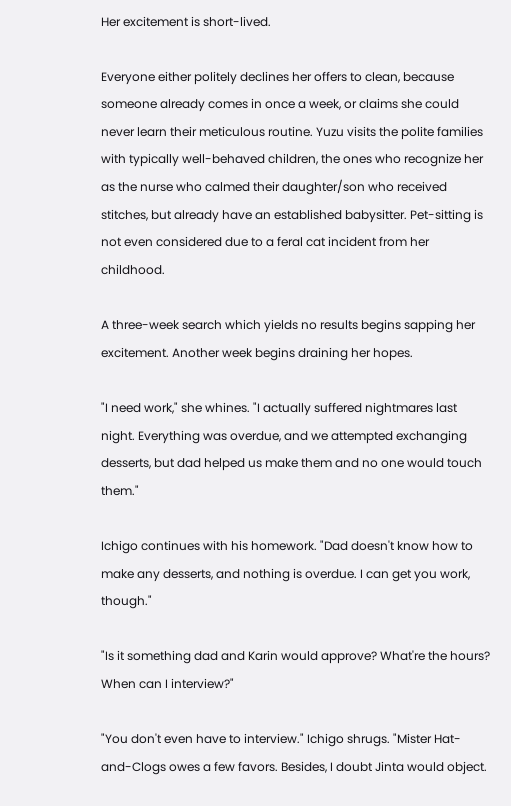Her excitement is short-lived.

Everyone either politely declines her offers to clean, because someone already comes in once a week, or claims she could never learn their meticulous routine. Yuzu visits the polite families with typically well-behaved children, the ones who recognize her as the nurse who calmed their daughter/son who received stitches, but already have an established babysitter. Pet-sitting is not even considered due to a feral cat incident from her childhood.

A three-week search which yields no results begins sapping her excitement. Another week begins draining her hopes.

"I need work," she whines. "I actually suffered nightmares last night. Everything was overdue, and we attempted exchanging desserts, but dad helped us make them and no one would touch them."

Ichigo continues with his homework. "Dad doesn't know how to make any desserts, and nothing is overdue. I can get you work, though."

"Is it something dad and Karin would approve? What're the hours? When can I interview?"

"You don't even have to interview." Ichigo shrugs. "Mister Hat-and-Clogs owes a few favors. Besides, I doubt Jinta would object.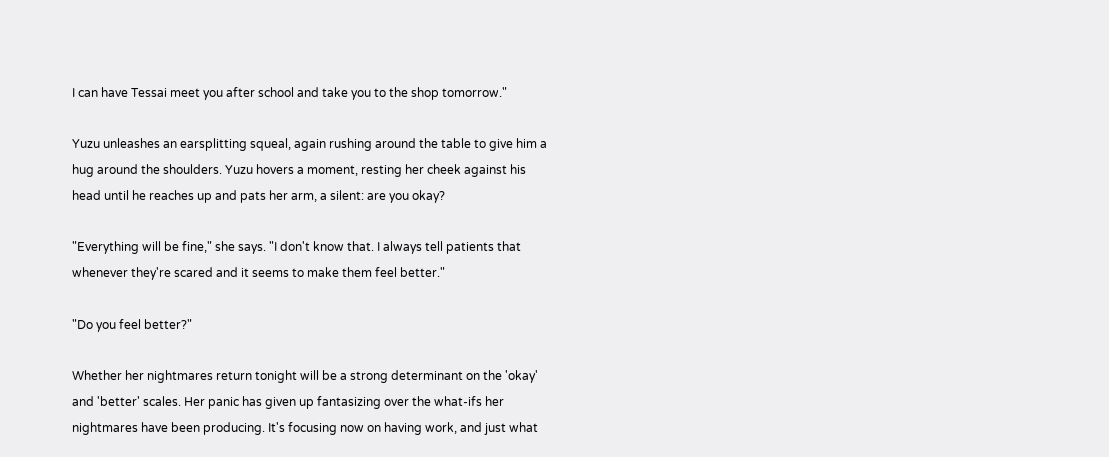I can have Tessai meet you after school and take you to the shop tomorrow."

Yuzu unleashes an earsplitting squeal, again rushing around the table to give him a hug around the shoulders. Yuzu hovers a moment, resting her cheek against his head until he reaches up and pats her arm, a silent: are you okay?

"Everything will be fine," she says. "I don't know that. I always tell patients that whenever they're scared and it seems to make them feel better."

"Do you feel better?"

Whether her nightmares return tonight will be a strong determinant on the 'okay' and 'better' scales. Her panic has given up fantasizing over the what-ifs her nightmares have been producing. It's focusing now on having work, and just what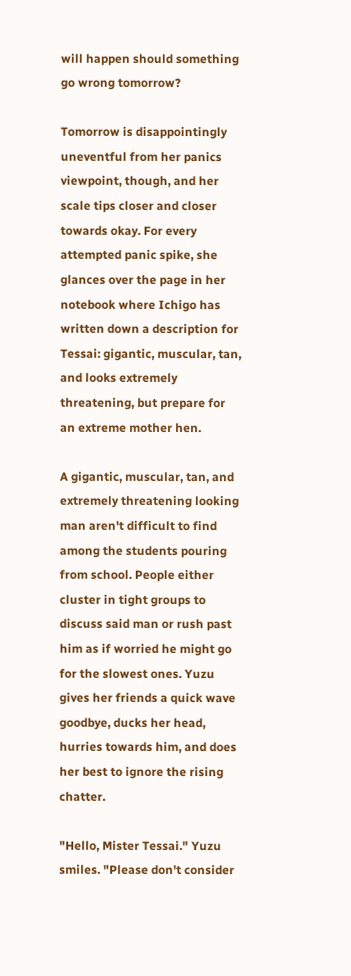will happen should something go wrong tomorrow?

Tomorrow is disappointingly uneventful from her panics viewpoint, though, and her scale tips closer and closer towards okay. For every attempted panic spike, she glances over the page in her notebook where Ichigo has written down a description for Tessai: gigantic, muscular, tan, and looks extremely threatening, but prepare for an extreme mother hen.

A gigantic, muscular, tan, and extremely threatening looking man aren't difficult to find among the students pouring from school. People either cluster in tight groups to discuss said man or rush past him as if worried he might go for the slowest ones. Yuzu gives her friends a quick wave goodbye, ducks her head, hurries towards him, and does her best to ignore the rising chatter.

"Hello, Mister Tessai." Yuzu smiles. "Please don't consider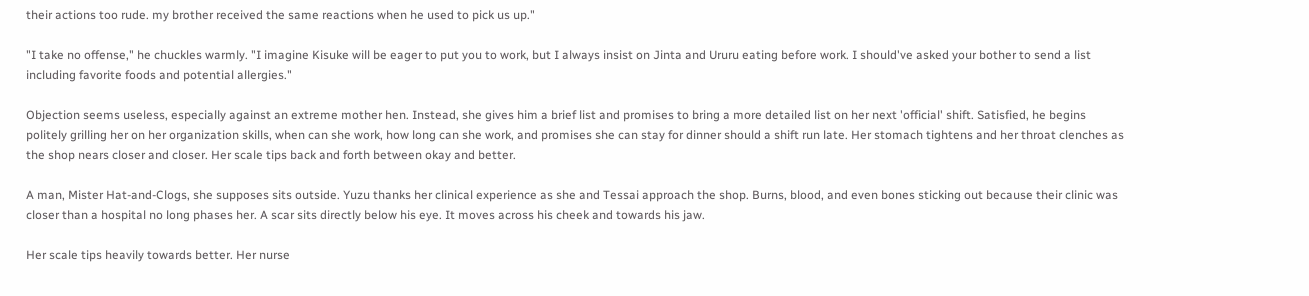their actions too rude. my brother received the same reactions when he used to pick us up."

"I take no offense," he chuckles warmly. "I imagine Kisuke will be eager to put you to work, but I always insist on Jinta and Ururu eating before work. I should've asked your bother to send a list including favorite foods and potential allergies."

Objection seems useless, especially against an extreme mother hen. Instead, she gives him a brief list and promises to bring a more detailed list on her next 'official' shift. Satisfied, he begins politely grilling her on her organization skills, when can she work, how long can she work, and promises she can stay for dinner should a shift run late. Her stomach tightens and her throat clenches as the shop nears closer and closer. Her scale tips back and forth between okay and better.

A man, Mister Hat-and-Clogs, she supposes sits outside. Yuzu thanks her clinical experience as she and Tessai approach the shop. Burns, blood, and even bones sticking out because their clinic was closer than a hospital no long phases her. A scar sits directly below his eye. It moves across his cheek and towards his jaw.

Her scale tips heavily towards better. Her nurse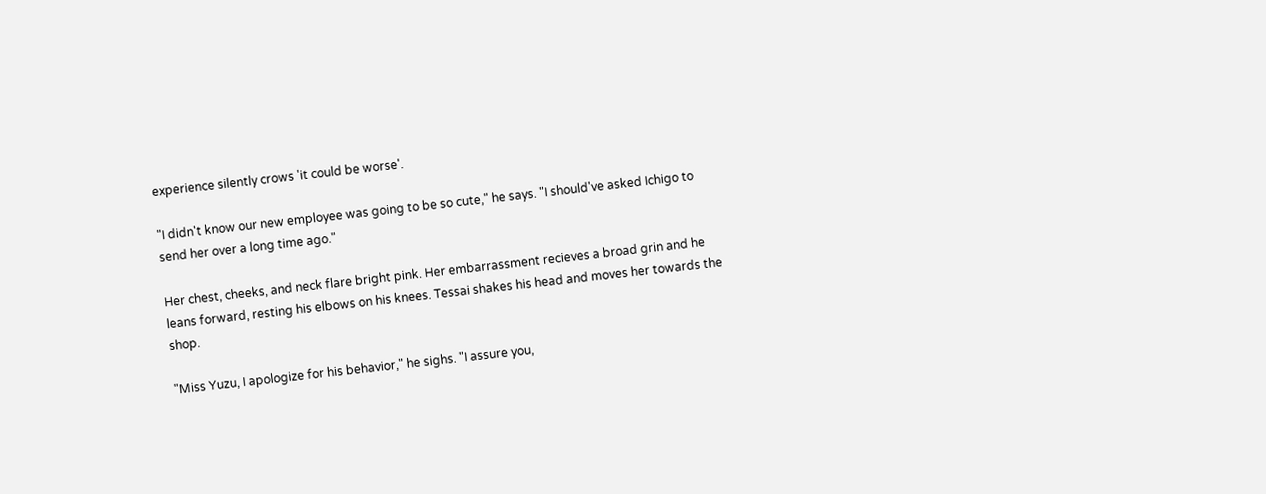experience silently crows 'it could be worse'.

"I didn't know our new employee was going to be so cute," he says. "I should've asked Ichigo to send her over a long time ago."

Her chest, cheeks, and neck flare bright pink. Her embarrassment recieves a broad grin and he leans forward, resting his elbows on his knees. Tessai shakes his head and moves her towards the shop.

"Miss Yuzu, I apologize for his behavior," he sighs. "I assure you,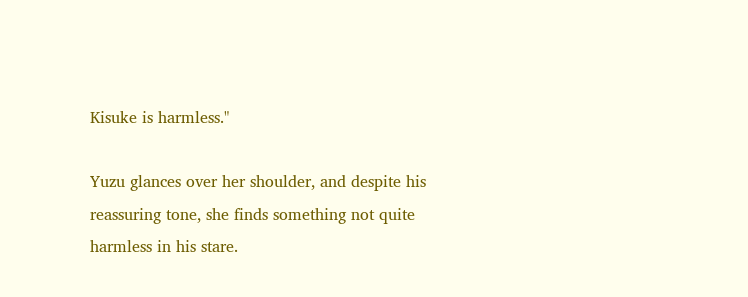Kisuke is harmless."

Yuzu glances over her shoulder, and despite his reassuring tone, she finds something not quite harmless in his stare.